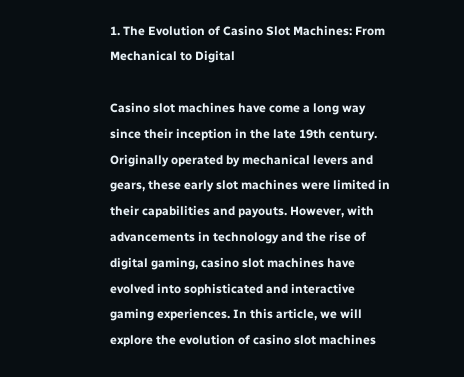1. The Evolution of Casino Slot Machines: From Mechanical to Digital

Casino slot machines have come a long way since their inception in the late 19th century. Originally operated by mechanical levers and gears, these early slot machines were limited in their capabilities and payouts. However, with advancements in technology and the rise of digital gaming, casino slot machines have evolved into sophisticated and interactive gaming experiences. In this article, we will explore the evolution of casino slot machines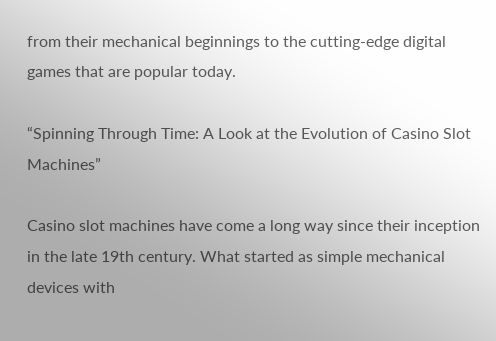from their mechanical beginnings to the cutting-edge digital games that are popular today.

“Spinning Through Time: A Look at the Evolution of Casino Slot Machines”

Casino slot machines have come a long way since their inception in the late 19th century. What started as simple mechanical devices with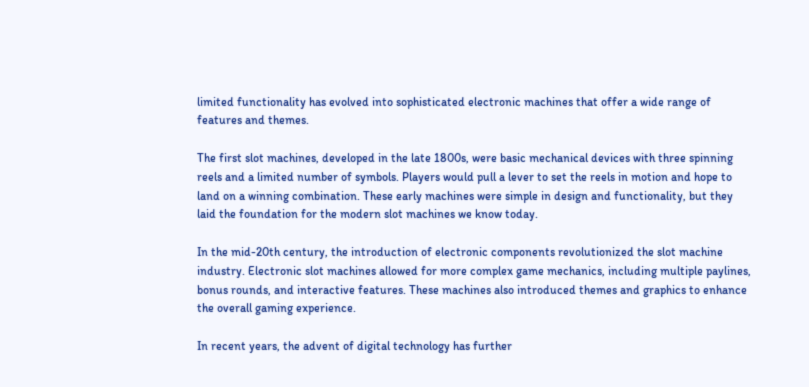limited functionality has evolved into sophisticated electronic machines that offer a wide range of features and themes.

The first slot machines, developed in the late 1800s, were basic mechanical devices with three spinning reels and a limited number of symbols. Players would pull a lever to set the reels in motion and hope to land on a winning combination. These early machines were simple in design and functionality, but they laid the foundation for the modern slot machines we know today.

In the mid-20th century, the introduction of electronic components revolutionized the slot machine industry. Electronic slot machines allowed for more complex game mechanics, including multiple paylines, bonus rounds, and interactive features. These machines also introduced themes and graphics to enhance the overall gaming experience.

In recent years, the advent of digital technology has further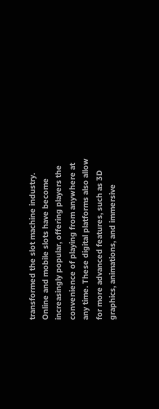transformed the slot machine industry. Online and mobile slots have become increasingly popular, offering players the convenience of playing from anywhere at any time. These digital platforms also allow for more advanced features, such as 3D graphics, animations, and immersive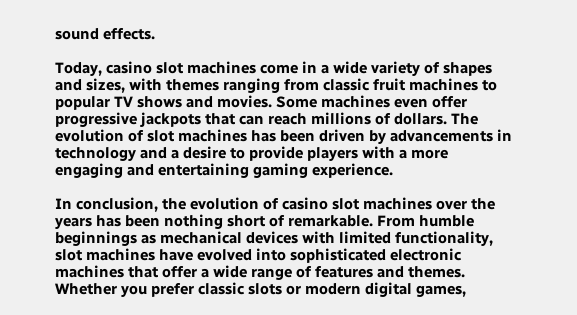sound effects.

Today, casino slot machines come in a wide variety of shapes and sizes, with themes ranging from classic fruit machines to popular TV shows and movies. Some machines even offer progressive jackpots that can reach millions of dollars. The evolution of slot machines has been driven by advancements in technology and a desire to provide players with a more engaging and entertaining gaming experience.

In conclusion, the evolution of casino slot machines over the years has been nothing short of remarkable. From humble beginnings as mechanical devices with limited functionality, slot machines have evolved into sophisticated electronic machines that offer a wide range of features and themes. Whether you prefer classic slots or modern digital games,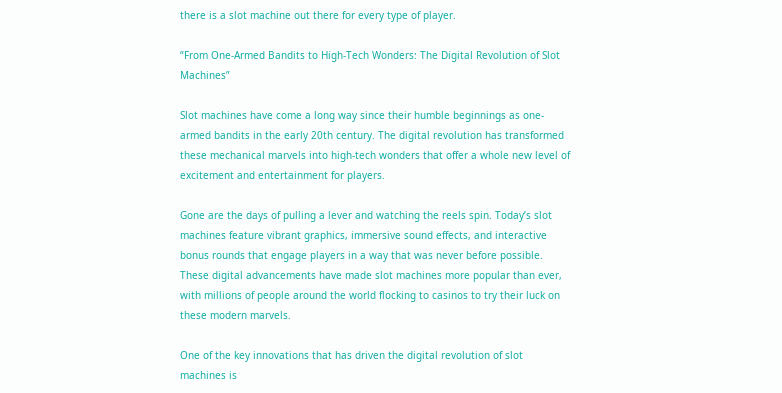there is a slot machine out there for every type of player.

“From One-Armed Bandits to High-Tech Wonders: The Digital Revolution of Slot Machines”

Slot machines have come a long way since their humble beginnings as one-armed bandits in the early 20th century. The digital revolution has transformed these mechanical marvels into high-tech wonders that offer a whole new level of excitement and entertainment for players.

Gone are the days of pulling a lever and watching the reels spin. Today’s slot machines feature vibrant graphics, immersive sound effects, and interactive bonus rounds that engage players in a way that was never before possible. These digital advancements have made slot machines more popular than ever, with millions of people around the world flocking to casinos to try their luck on these modern marvels.

One of the key innovations that has driven the digital revolution of slot machines is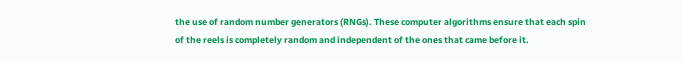the use of random number generators (RNGs). These computer algorithms ensure that each spin of the reels is completely random and independent of the ones that came before it.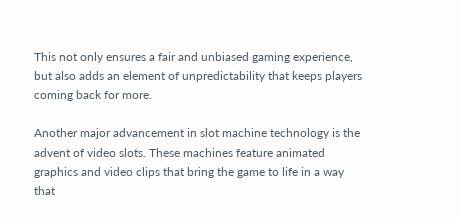This not only ensures a fair and unbiased gaming experience, but also adds an element of unpredictability that keeps players coming back for more.

Another major advancement in slot machine technology is the advent of video slots. These machines feature animated graphics and video clips that bring the game to life in a way that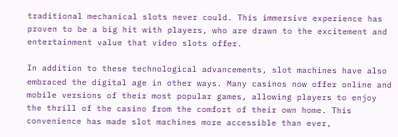traditional mechanical slots never could. This immersive experience has proven to be a big hit with players, who are drawn to the excitement and entertainment value that video slots offer.

In addition to these technological advancements, slot machines have also embraced the digital age in other ways. Many casinos now offer online and mobile versions of their most popular games, allowing players to enjoy the thrill of the casino from the comfort of their own home. This convenience has made slot machines more accessible than ever,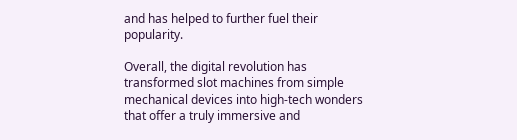and has helped to further fuel their popularity.

Overall, the digital revolution has transformed slot machines from simple mechanical devices into high-tech wonders that offer a truly immersive and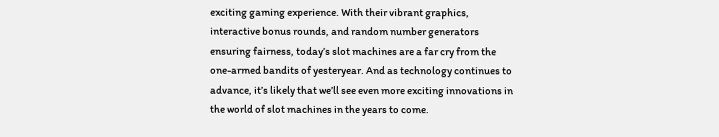exciting gaming experience. With their vibrant graphics, interactive bonus rounds, and random number generators ensuring fairness, today’s slot machines are a far cry from the one-armed bandits of yesteryear. And as technology continues to advance, it’s likely that we’ll see even more exciting innovations in the world of slot machines in the years to come.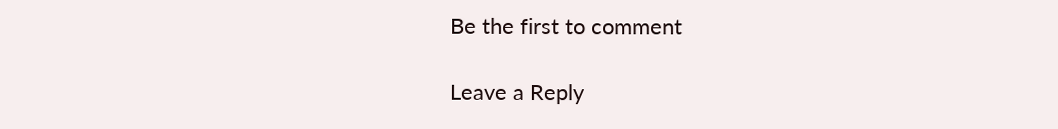Be the first to comment

Leave a Reply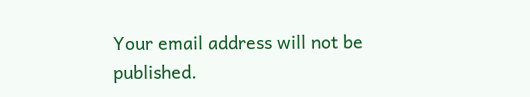Your email address will not be published.